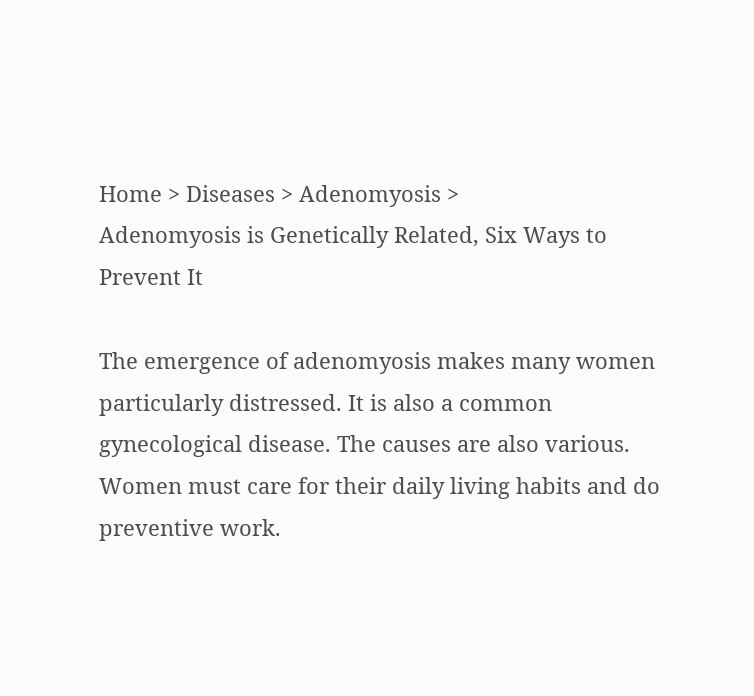Home > Diseases > Adenomyosis >
Adenomyosis is Genetically Related, Six Ways to Prevent It

The emergence of adenomyosis makes many women particularly distressed. It is also a common gynecological disease. The causes are also various. Women must care for their daily living habits and do preventive work.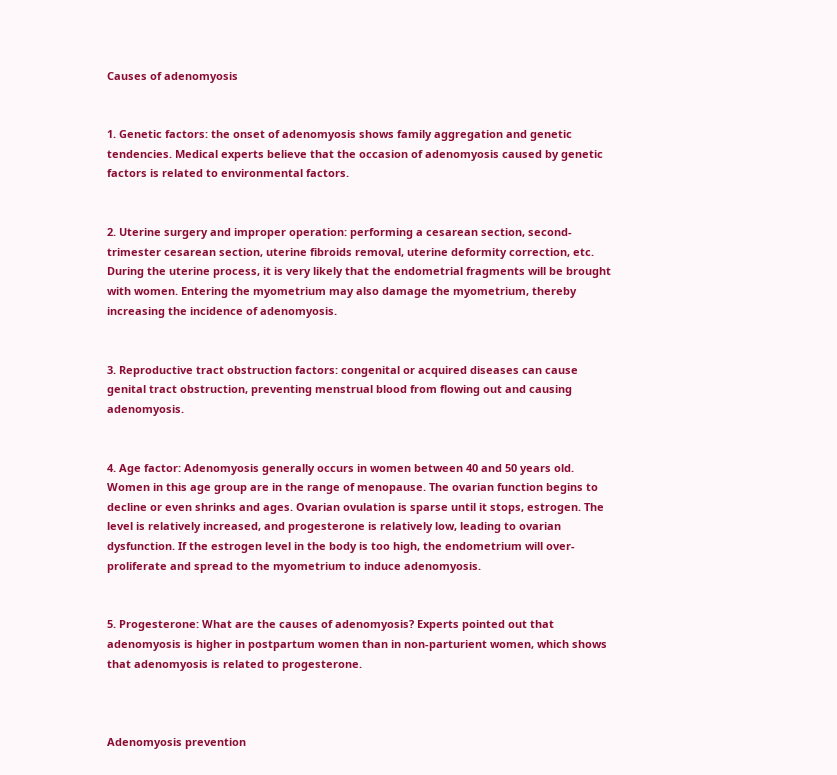Causes of adenomyosis


1. Genetic factors: the onset of adenomyosis shows family aggregation and genetic tendencies. Medical experts believe that the occasion of adenomyosis caused by genetic factors is related to environmental factors.


2. Uterine surgery and improper operation: performing a cesarean section, second-trimester cesarean section, uterine fibroids removal, uterine deformity correction, etc. During the uterine process, it is very likely that the endometrial fragments will be brought with women. Entering the myometrium may also damage the myometrium, thereby increasing the incidence of adenomyosis.


3. Reproductive tract obstruction factors: congenital or acquired diseases can cause genital tract obstruction, preventing menstrual blood from flowing out and causing adenomyosis.


4. Age factor: Adenomyosis generally occurs in women between 40 and 50 years old. Women in this age group are in the range of menopause. The ovarian function begins to decline or even shrinks and ages. Ovarian ovulation is sparse until it stops, estrogen. The level is relatively increased, and progesterone is relatively low, leading to ovarian dysfunction. If the estrogen level in the body is too high, the endometrium will over-proliferate and spread to the myometrium to induce adenomyosis.


5. Progesterone: What are the causes of adenomyosis? Experts pointed out that adenomyosis is higher in postpartum women than in non-parturient women, which shows that adenomyosis is related to progesterone.



Adenomyosis prevention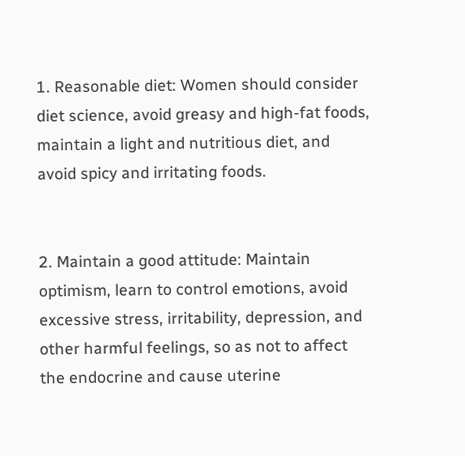1. Reasonable diet: Women should consider diet science, avoid greasy and high-fat foods, maintain a light and nutritious diet, and avoid spicy and irritating foods.


2. Maintain a good attitude: Maintain optimism, learn to control emotions, avoid excessive stress, irritability, depression, and other harmful feelings, so as not to affect the endocrine and cause uterine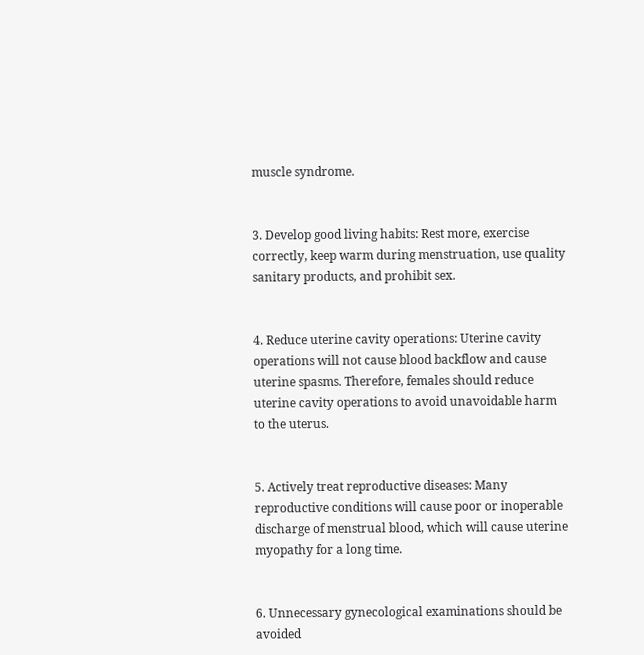muscle syndrome.


3. Develop good living habits: Rest more, exercise correctly, keep warm during menstruation, use quality sanitary products, and prohibit sex.


4. Reduce uterine cavity operations: Uterine cavity operations will not cause blood backflow and cause uterine spasms. Therefore, females should reduce uterine cavity operations to avoid unavoidable harm to the uterus.


5. Actively treat reproductive diseases: Many reproductive conditions will cause poor or inoperable discharge of menstrual blood, which will cause uterine myopathy for a long time.


6. Unnecessary gynecological examinations should be avoided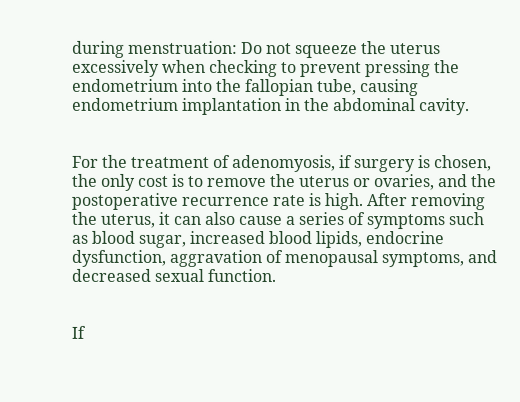during menstruation: Do not squeeze the uterus excessively when checking to prevent pressing the endometrium into the fallopian tube, causing endometrium implantation in the abdominal cavity.


For the treatment of adenomyosis, if surgery is chosen, the only cost is to remove the uterus or ovaries, and the postoperative recurrence rate is high. After removing the uterus, it can also cause a series of symptoms such as blood sugar, increased blood lipids, endocrine dysfunction, aggravation of menopausal symptoms, and decreased sexual function.


If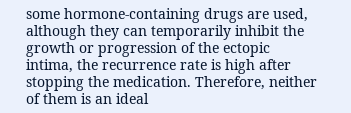some hormone-containing drugs are used, although they can temporarily inhibit the growth or progression of the ectopic intima, the recurrence rate is high after stopping the medication. Therefore, neither of them is an ideal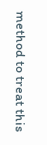method to treat this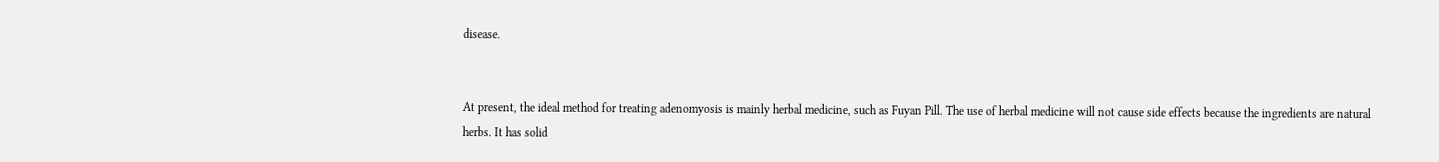disease.


At present, the ideal method for treating adenomyosis is mainly herbal medicine, such as Fuyan Pill. The use of herbal medicine will not cause side effects because the ingredients are natural herbs. It has solid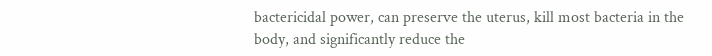bactericidal power, can preserve the uterus, kill most bacteria in the body, and significantly reduce the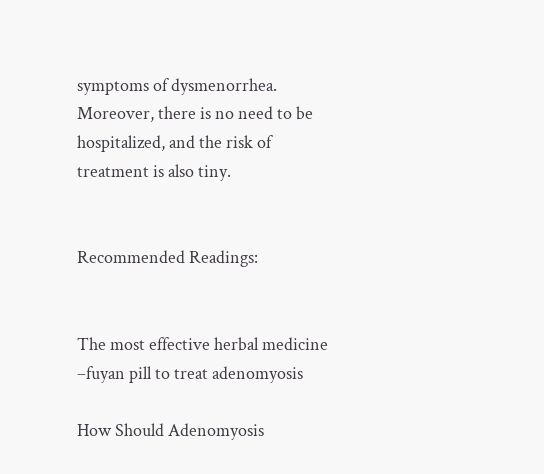symptoms of dysmenorrhea. Moreover, there is no need to be hospitalized, and the risk of treatment is also tiny.


Recommended Readings:


The most effective herbal medicine –fuyan pill to treat adenomyosis

How Should Adenomyosis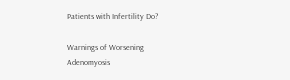Patients with Infertility Do?

Warnings of Worsening Adenomyosis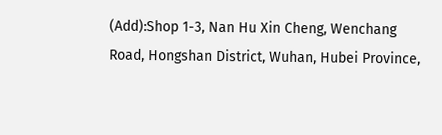(Add):Shop 1-3, Nan Hu Xin Cheng, Wenchang Road, Hongshan District, Wuhan, Hubei Province,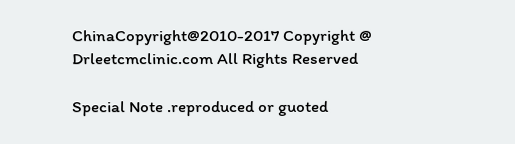ChinaCopyright@2010-2017 Copyright @ Drleetcmclinic.com All Rights Reserved

Special Note .reproduced or guoted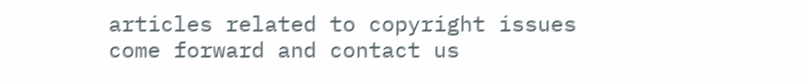articles related to copyright issues come forward and contact us